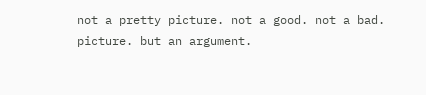not a pretty picture. not a good. not a bad. picture. but an argument.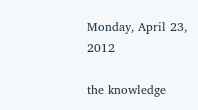Monday, April 23, 2012

the knowledge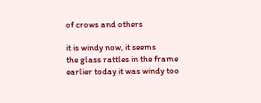of crows and others

it is windy now, it seems
the glass rattles in the frame
earlier today it was windy too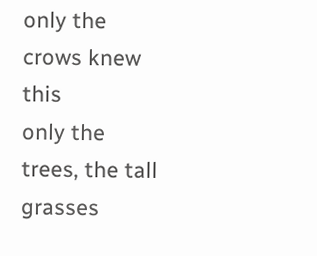only the crows knew this
only the trees, the tall grasses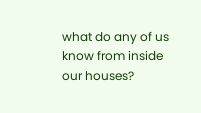what do any of us know from inside our houses?